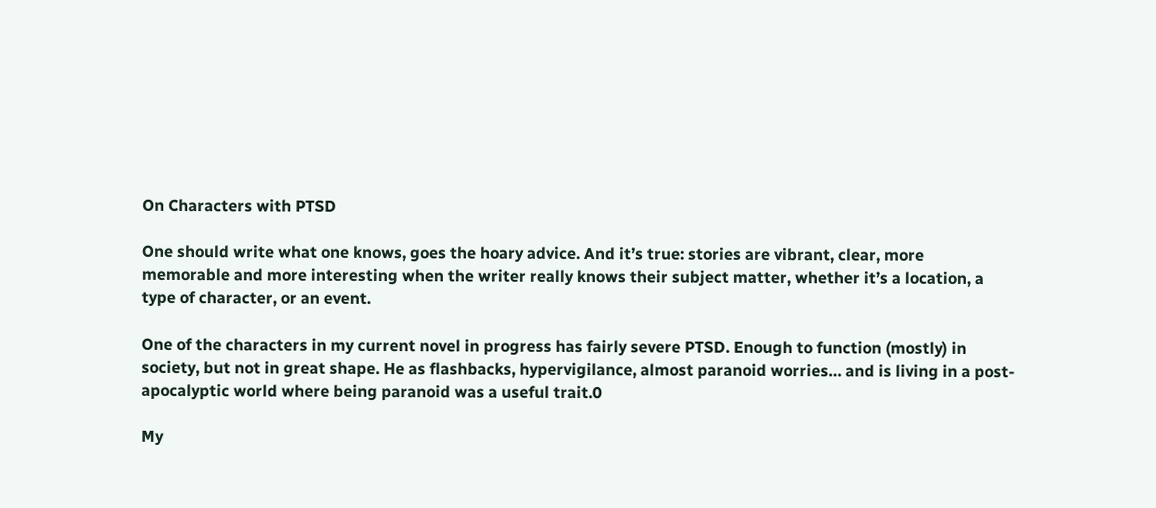On Characters with PTSD

One should write what one knows, goes the hoary advice. And it’s true: stories are vibrant, clear, more memorable and more interesting when the writer really knows their subject matter, whether it’s a location, a type of character, or an event.

One of the characters in my current novel in progress has fairly severe PTSD. Enough to function (mostly) in society, but not in great shape. He as flashbacks, hypervigilance, almost paranoid worries… and is living in a post-apocalyptic world where being paranoid was a useful trait.0

My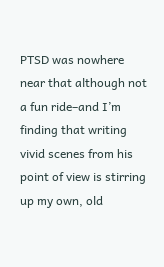PTSD was nowhere near that although not a fun ride–and I’m finding that writing vivid scenes from his point of view is stirring up my own, old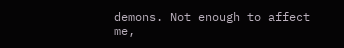demons. Not enough to affect me,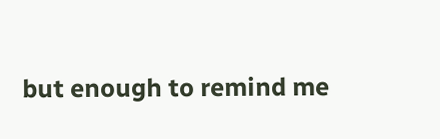but enough to remind me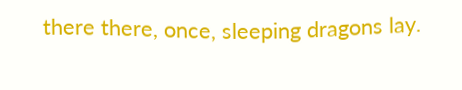there there, once, sleeping dragons lay.